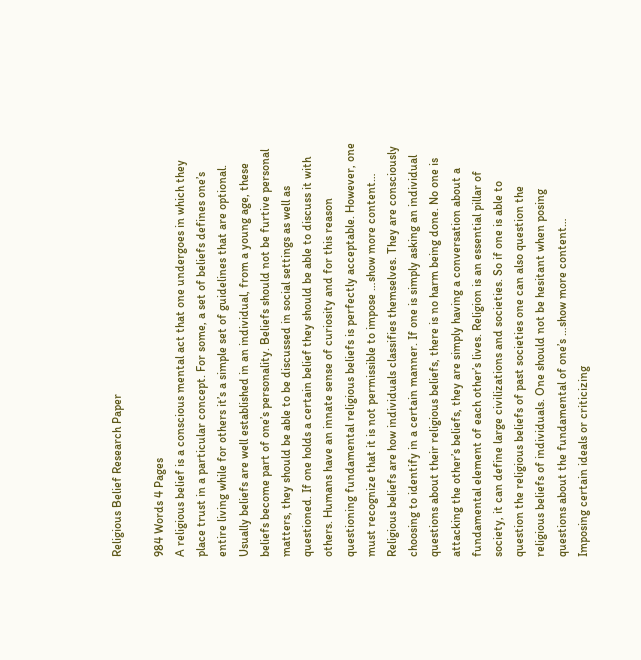Religious Belief Research Paper

984 Words 4 Pages
A religious belief is a conscious mental act that one undergoes in which they place trust in a particular concept. For some, a set of beliefs defines one’s entire living while for others it’s a simple set of guidelines that are optional. Usually beliefs are well established in an individual, from a young age, these beliefs become part of one’s personality. Beliefs should not be furtive personal matters, they should be able to be discussed in social settings as well as questioned. If one holds a certain belief they should be able to discuss it with others. Humans have an innate sense of curiosity and for this reason questioning fundamental religious beliefs is perfectly acceptable. However, one must recognize that it is not permissible to impose …show more content…
Religious beliefs are how individuals classifies themselves. They are consciously choosing to identify in a certain manner. If one is simply asking an individual questions about their religious beliefs, there is no harm being done. No one is attacking the other’s beliefs, they are simply having a conversation about a fundamental element of each other’s lives. Religion is an essential pillar of society, it can define large civilizations and societies. So if one is able to question the religious beliefs of past societies one can also question the religious beliefs of individuals. One should not be hesitant when posing questions about the fundamental of one’s …show more content…
Imposing certain ideals or criticizing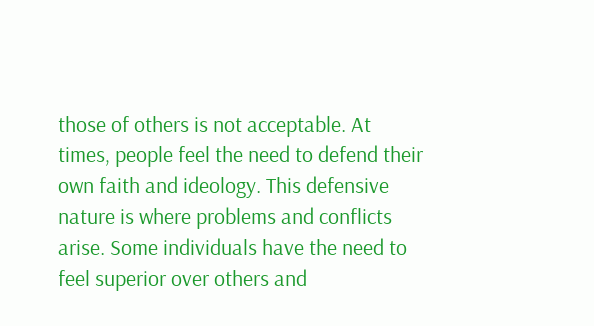those of others is not acceptable. At times, people feel the need to defend their own faith and ideology. This defensive nature is where problems and conflicts arise. Some individuals have the need to feel superior over others and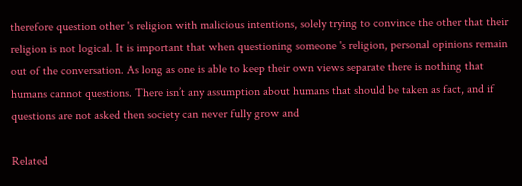therefore question other 's religion with malicious intentions, solely trying to convince the other that their religion is not logical. It is important that when questioning someone 's religion, personal opinions remain out of the conversation. As long as one is able to keep their own views separate there is nothing that humans cannot questions. There isn’t any assumption about humans that should be taken as fact, and if questions are not asked then society can never fully grow and

Related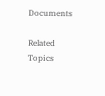Documents

Related Topics